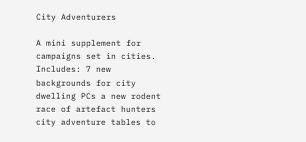City Adventurers

A mini supplement for campaigns set in cities. Includes: 7 new backgrounds for city dwelling PCs a new rodent race of artefact hunters city adventure tables to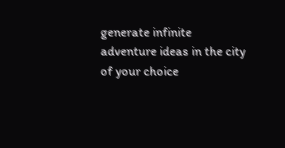generate infinite adventure ideas in the city of your choice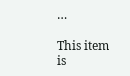…

This item is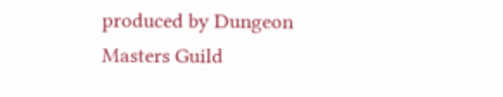produced by Dungeon Masters Guild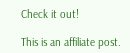Check it out!

This is an affiliate post.